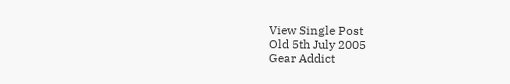View Single Post
Old 5th July 2005
Gear Addict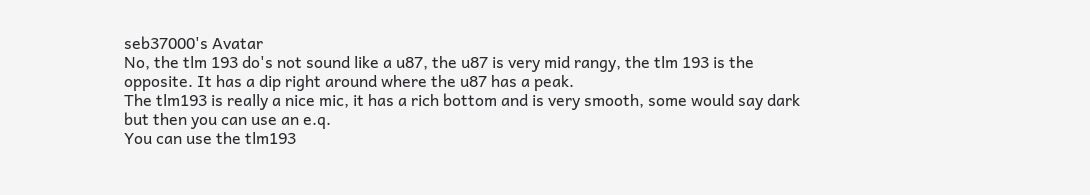seb37000's Avatar
No, the tlm 193 do's not sound like a u87, the u87 is very mid rangy, the tlm 193 is the opposite. It has a dip right around where the u87 has a peak.
The tlm193 is really a nice mic, it has a rich bottom and is very smooth, some would say dark but then you can use an e.q.
You can use the tlm193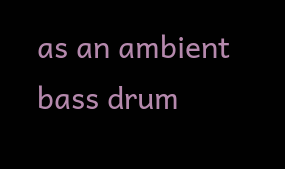as an ambient bass drum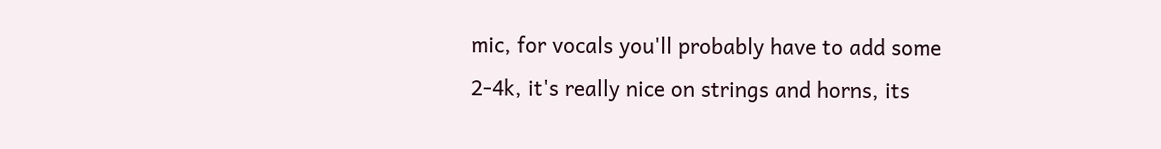mic, for vocals you'll probably have to add some 2-4k, it's really nice on strings and horns, its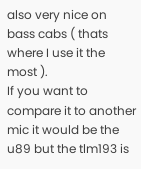also very nice on bass cabs ( thats where I use it the most ).
If you want to compare it to another mic it would be the u89 but the tlm193 is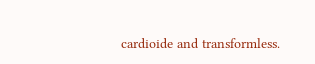cardioide and transformless.